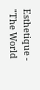Esthetique - "The World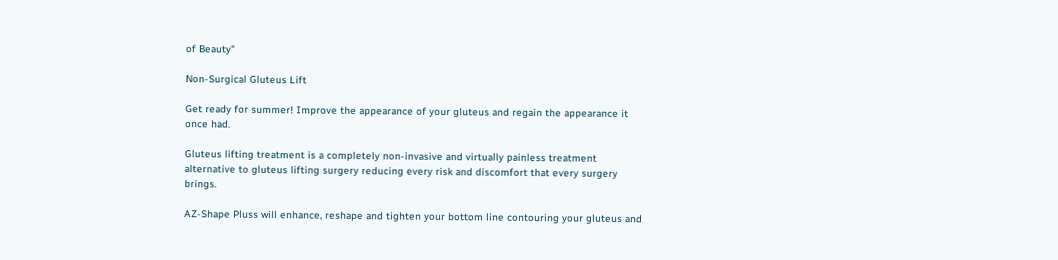of Beauty"

Non-Surgical Gluteus Lift

Get ready for summer! Improve the appearance of your gluteus and regain the appearance it once had.

Gluteus lifting treatment is a completely non-invasive and virtually painless treatment alternative to gluteus lifting surgery reducing every risk and discomfort that every surgery brings.

AZ-Shape Pluss will enhance, reshape and tighten your bottom line contouring your gluteus and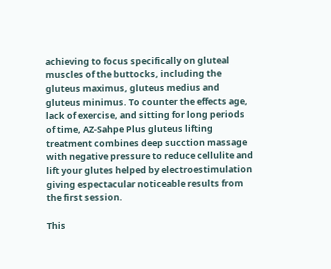achieving to focus specifically on gluteal muscles of the buttocks, including the gluteus maximus, gluteus medius and gluteus minimus. To counter the effects age, lack of exercise, and sitting for long periods of time, AZ-Sahpe Plus gluteus lifting treatment combines deep sucction massage with negative pressure to reduce cellulite and lift your glutes helped by electroestimulation giving espectacular noticeable results from the first session.

This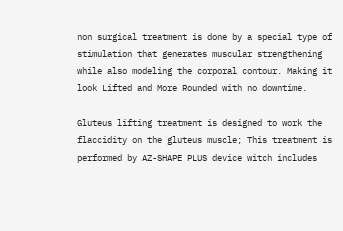non surgical treatment is done by a special type of stimulation that generates muscular strengthening while also modeling the corporal contour. Making it look Lifted and More Rounded with no downtime.

Gluteus lifting treatment is designed to work the flaccidity on the gluteus muscle; This treatment is performed by AZ-SHAPE PLUS device witch includes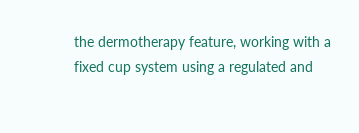the dermotherapy feature, working with a fixed cup system using a regulated and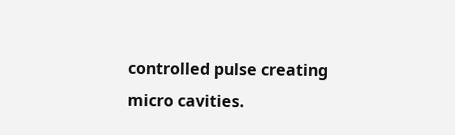controlled pulse creating micro cavities.